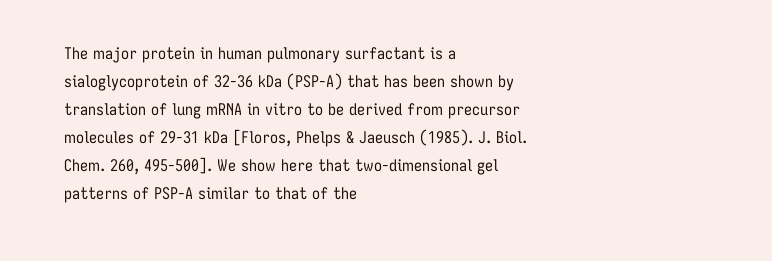The major protein in human pulmonary surfactant is a sialoglycoprotein of 32-36 kDa (PSP-A) that has been shown by translation of lung mRNA in vitro to be derived from precursor molecules of 29-31 kDa [Floros, Phelps & Jaeusch (1985). J. Biol. Chem. 260, 495-500]. We show here that two-dimensional gel patterns of PSP-A similar to that of the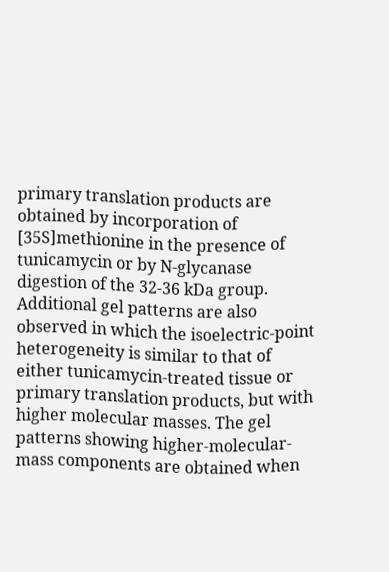primary translation products are obtained by incorporation of [35S]methionine in the presence of tunicamycin or by N-glycanase digestion of the 32-36 kDa group. Additional gel patterns are also observed in which the isoelectric-point heterogeneity is similar to that of either tunicamycin-treated tissue or primary translation products, but with higher molecular masses. The gel patterns showing higher-molecular-mass components are obtained when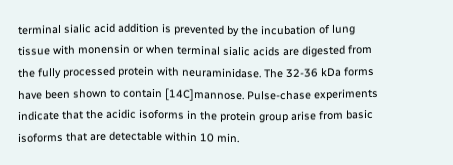terminal sialic acid addition is prevented by the incubation of lung tissue with monensin or when terminal sialic acids are digested from the fully processed protein with neuraminidase. The 32-36 kDa forms have been shown to contain [14C]mannose. Pulse-chase experiments indicate that the acidic isoforms in the protein group arise from basic isoforms that are detectable within 10 min.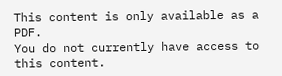This content is only available as a PDF.
You do not currently have access to this content.